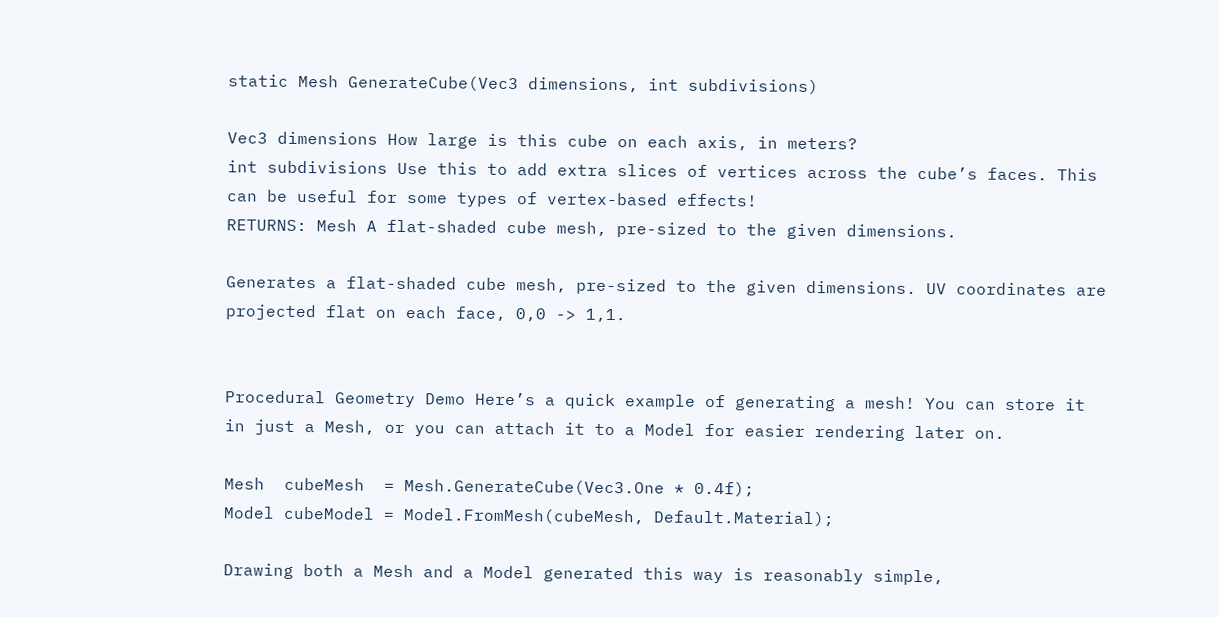static Mesh GenerateCube(Vec3 dimensions, int subdivisions)

Vec3 dimensions How large is this cube on each axis, in meters?
int subdivisions Use this to add extra slices of vertices across the cube’s faces. This can be useful for some types of vertex-based effects!
RETURNS: Mesh A flat-shaded cube mesh, pre-sized to the given dimensions.

Generates a flat-shaded cube mesh, pre-sized to the given dimensions. UV coordinates are projected flat on each face, 0,0 -> 1,1.


Procedural Geometry Demo Here’s a quick example of generating a mesh! You can store it in just a Mesh, or you can attach it to a Model for easier rendering later on.

Mesh  cubeMesh  = Mesh.GenerateCube(Vec3.One * 0.4f);
Model cubeModel = Model.FromMesh(cubeMesh, Default.Material);

Drawing both a Mesh and a Model generated this way is reasonably simple,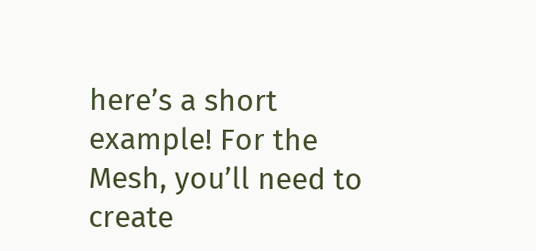here’s a short example! For the Mesh, you’ll need to create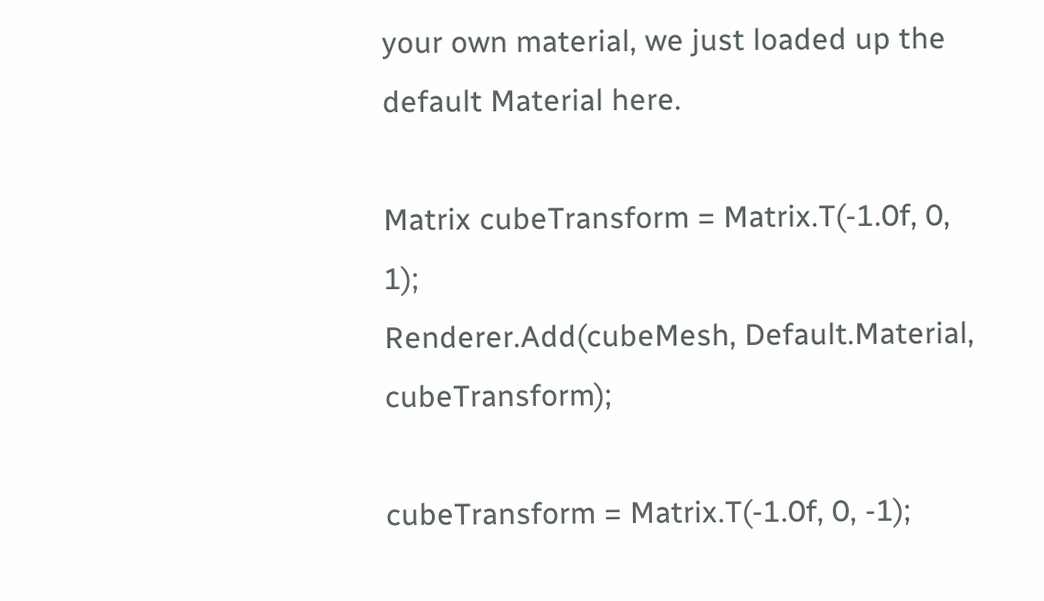your own material, we just loaded up the default Material here.

Matrix cubeTransform = Matrix.T(-1.0f, 0, 1);
Renderer.Add(cubeMesh, Default.Material, cubeTransform);

cubeTransform = Matrix.T(-1.0f, 0, -1);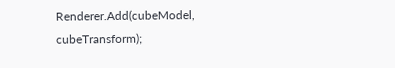Renderer.Add(cubeModel, cubeTransform);